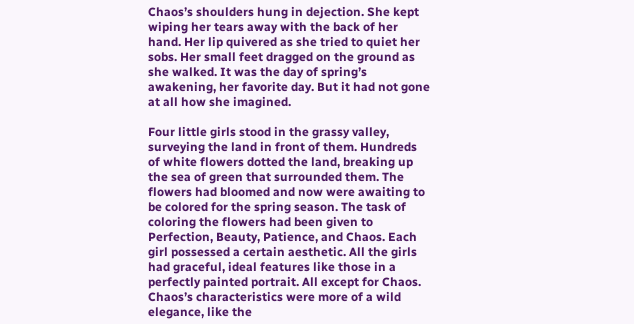Chaos’s shoulders hung in dejection. She kept wiping her tears away with the back of her hand. Her lip quivered as she tried to quiet her sobs. Her small feet dragged on the ground as she walked. It was the day of spring’s awakening, her favorite day. But it had not gone at all how she imagined.

Four little girls stood in the grassy valley, surveying the land in front of them. Hundreds of white flowers dotted the land, breaking up the sea of green that surrounded them. The flowers had bloomed and now were awaiting to be colored for the spring season. The task of coloring the flowers had been given to Perfection, Beauty, Patience, and Chaos. Each girl possessed a certain aesthetic. All the girls had graceful, ideal features like those in a perfectly painted portrait. All except for Chaos. Chaos’s characteristics were more of a wild elegance, like the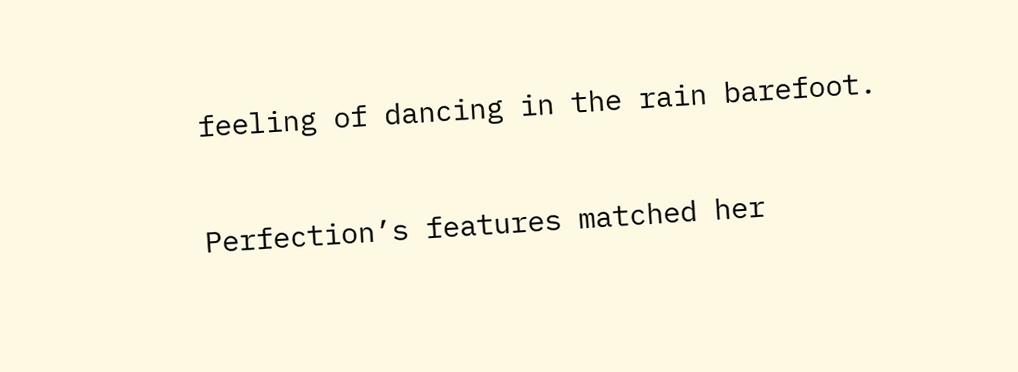feeling of dancing in the rain barefoot.

Perfection’s features matched her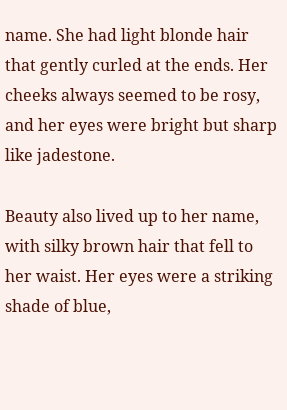name. She had light blonde hair that gently curled at the ends. Her cheeks always seemed to be rosy, and her eyes were bright but sharp like jadestone.

Beauty also lived up to her name, with silky brown hair that fell to her waist. Her eyes were a striking shade of blue,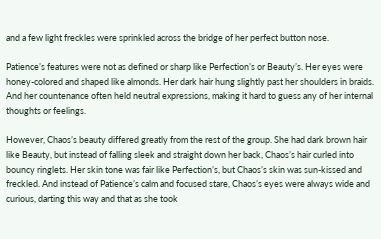and a few light freckles were sprinkled across the bridge of her perfect button nose.

Patience’s features were not as defined or sharp like Perfection’s or Beauty’s. Her eyes were honey-colored and shaped like almonds. Her dark hair hung slightly past her shoulders in braids. And her countenance often held neutral expressions, making it hard to guess any of her internal thoughts or feelings.

However, Chaos’s beauty differed greatly from the rest of the group. She had dark brown hair like Beauty, but instead of falling sleek and straight down her back, Chaos’s hair curled into bouncy ringlets. Her skin tone was fair like Perfection’s, but Chaos’s skin was sun-kissed and freckled. And instead of Patience’s calm and focused stare, Chaos’s eyes were always wide and curious, darting this way and that as she took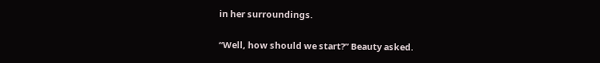in her surroundings.

“Well, how should we start?” Beauty asked.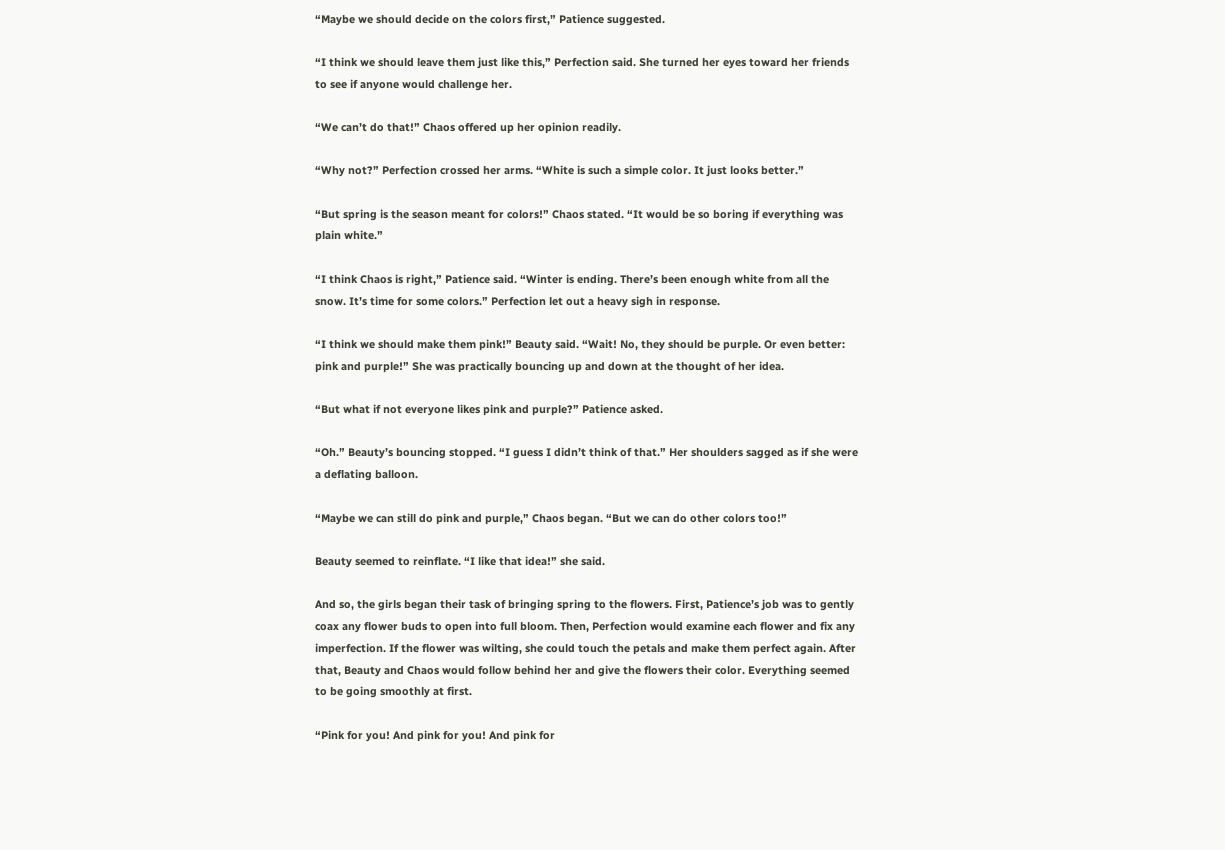“Maybe we should decide on the colors first,” Patience suggested.

“I think we should leave them just like this,” Perfection said. She turned her eyes toward her friends to see if anyone would challenge her.

“We can’t do that!” Chaos offered up her opinion readily.

“Why not?” Perfection crossed her arms. “White is such a simple color. It just looks better.”

“But spring is the season meant for colors!” Chaos stated. “It would be so boring if everything was plain white.”

“I think Chaos is right,” Patience said. “Winter is ending. There’s been enough white from all the snow. It’s time for some colors.” Perfection let out a heavy sigh in response.

“I think we should make them pink!” Beauty said. “Wait! No, they should be purple. Or even better: pink and purple!” She was practically bouncing up and down at the thought of her idea.

“But what if not everyone likes pink and purple?” Patience asked.

“Oh.” Beauty’s bouncing stopped. “I guess I didn’t think of that.” Her shoulders sagged as if she were a deflating balloon.

“Maybe we can still do pink and purple,” Chaos began. “But we can do other colors too!”

Beauty seemed to reinflate. “I like that idea!” she said.

And so, the girls began their task of bringing spring to the flowers. First, Patience’s job was to gently coax any flower buds to open into full bloom. Then, Perfection would examine each flower and fix any imperfection. If the flower was wilting, she could touch the petals and make them perfect again. After that, Beauty and Chaos would follow behind her and give the flowers their color. Everything seemed to be going smoothly at first.

“Pink for you! And pink for you! And pink for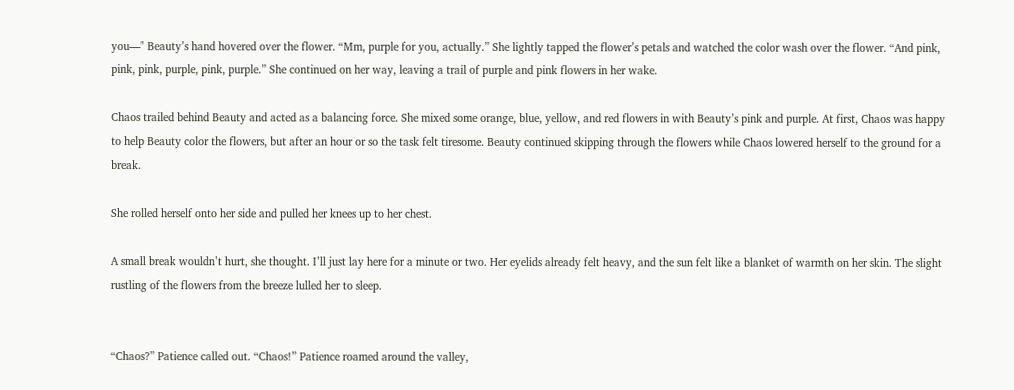you—" Beauty’s hand hovered over the flower. “Mm, purple for you, actually.” She lightly tapped the flower’s petals and watched the color wash over the flower. “And pink, pink, pink, purple, pink, purple.” She continued on her way, leaving a trail of purple and pink flowers in her wake.

Chaos trailed behind Beauty and acted as a balancing force. She mixed some orange, blue, yellow, and red flowers in with Beauty’s pink and purple. At first, Chaos was happy to help Beauty color the flowers, but after an hour or so the task felt tiresome. Beauty continued skipping through the flowers while Chaos lowered herself to the ground for a break.

She rolled herself onto her side and pulled her knees up to her chest.

A small break wouldn’t hurt, she thought. I’ll just lay here for a minute or two. Her eyelids already felt heavy, and the sun felt like a blanket of warmth on her skin. The slight rustling of the flowers from the breeze lulled her to sleep.


“Chaos?” Patience called out. “Chaos!” Patience roamed around the valley,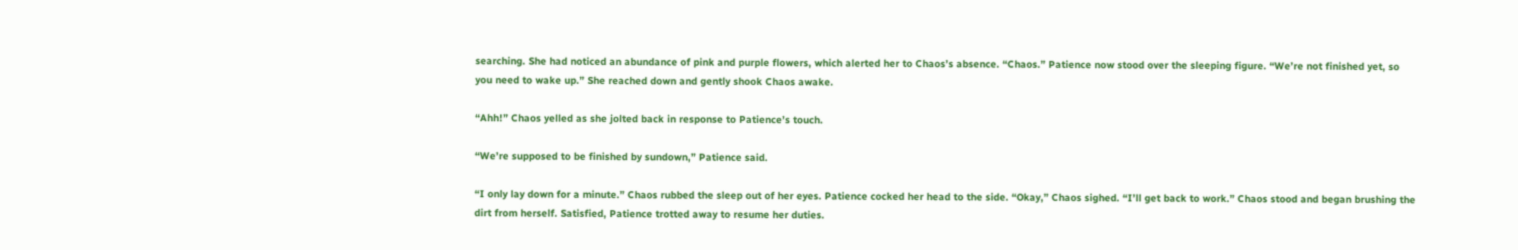searching. She had noticed an abundance of pink and purple flowers, which alerted her to Chaos’s absence. “Chaos.” Patience now stood over the sleeping figure. “We’re not finished yet, so you need to wake up.” She reached down and gently shook Chaos awake.

“Ahh!” Chaos yelled as she jolted back in response to Patience’s touch.

“We’re supposed to be finished by sundown,” Patience said.

“I only lay down for a minute.” Chaos rubbed the sleep out of her eyes. Patience cocked her head to the side. “Okay,” Chaos sighed. “I’ll get back to work.” Chaos stood and began brushing the dirt from herself. Satisfied, Patience trotted away to resume her duties.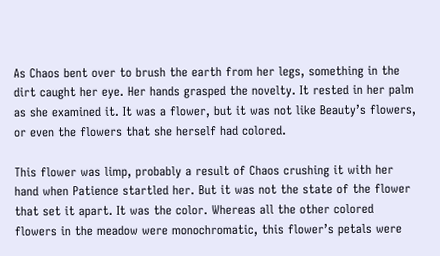As Chaos bent over to brush the earth from her legs, something in the dirt caught her eye. Her hands grasped the novelty. It rested in her palm as she examined it. It was a flower, but it was not like Beauty’s flowers, or even the flowers that she herself had colored.

This flower was limp, probably a result of Chaos crushing it with her hand when Patience startled her. But it was not the state of the flower that set it apart. It was the color. Whereas all the other colored flowers in the meadow were monochromatic, this flower’s petals were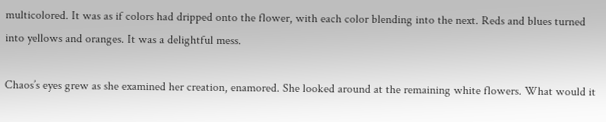multicolored. It was as if colors had dripped onto the flower, with each color blending into the next. Reds and blues turned into yellows and oranges. It was a delightful mess.

Chaos’s eyes grew as she examined her creation, enamored. She looked around at the remaining white flowers. What would it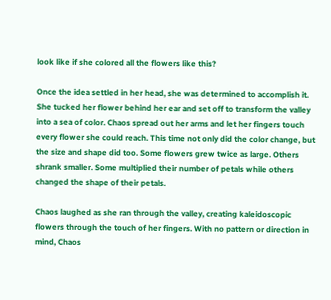look like if she colored all the flowers like this?

Once the idea settled in her head, she was determined to accomplish it. She tucked her flower behind her ear and set off to transform the valley into a sea of color. Chaos spread out her arms and let her fingers touch every flower she could reach. This time not only did the color change, but the size and shape did too. Some flowers grew twice as large. Others shrank smaller. Some multiplied their number of petals while others changed the shape of their petals.

Chaos laughed as she ran through the valley, creating kaleidoscopic flowers through the touch of her fingers. With no pattern or direction in mind, Chaos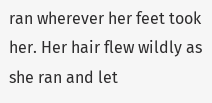ran wherever her feet took her. Her hair flew wildly as she ran and let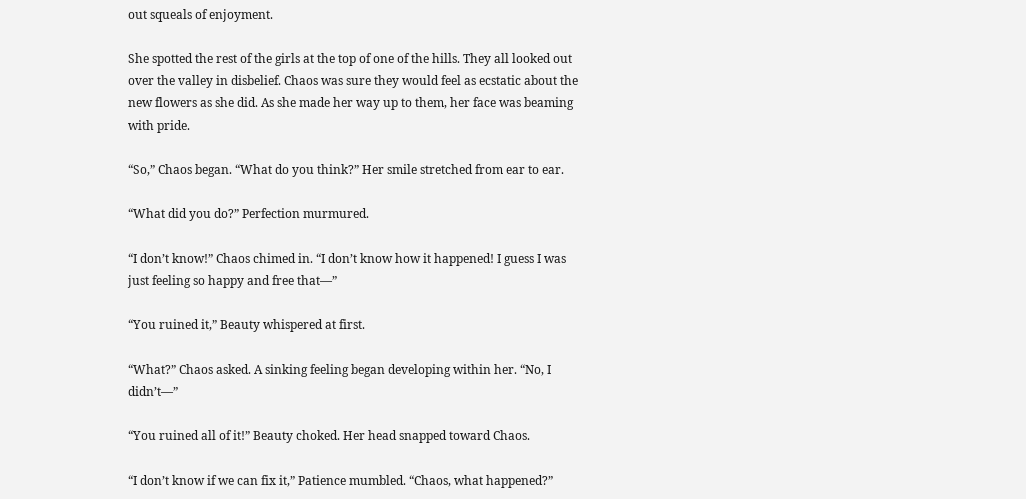out squeals of enjoyment.

She spotted the rest of the girls at the top of one of the hills. They all looked out over the valley in disbelief. Chaos was sure they would feel as ecstatic about the new flowers as she did. As she made her way up to them, her face was beaming with pride.

“So,” Chaos began. “What do you think?” Her smile stretched from ear to ear.

“What did you do?” Perfection murmured.

“I don’t know!” Chaos chimed in. “I don’t know how it happened! I guess I was just feeling so happy and free that—”

“You ruined it,” Beauty whispered at first.

“What?” Chaos asked. A sinking feeling began developing within her. “No, I didn’t—”

“You ruined all of it!” Beauty choked. Her head snapped toward Chaos.

“I don’t know if we can fix it,” Patience mumbled. “Chaos, what happened?”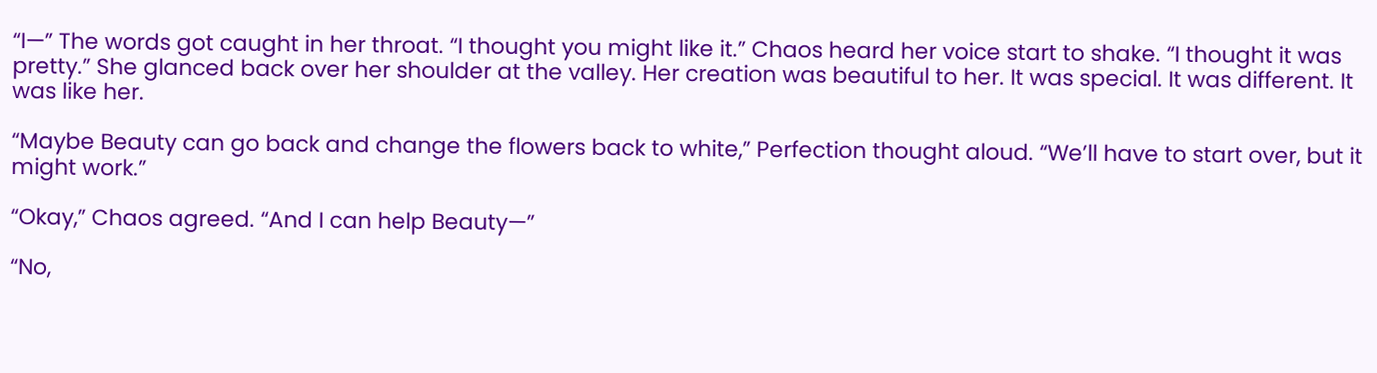“I—” The words got caught in her throat. “I thought you might like it.” Chaos heard her voice start to shake. “I thought it was pretty.” She glanced back over her shoulder at the valley. Her creation was beautiful to her. It was special. It was different. It was like her.

“Maybe Beauty can go back and change the flowers back to white,” Perfection thought aloud. “We’ll have to start over, but it might work.”

“Okay,” Chaos agreed. “And I can help Beauty—”

“No,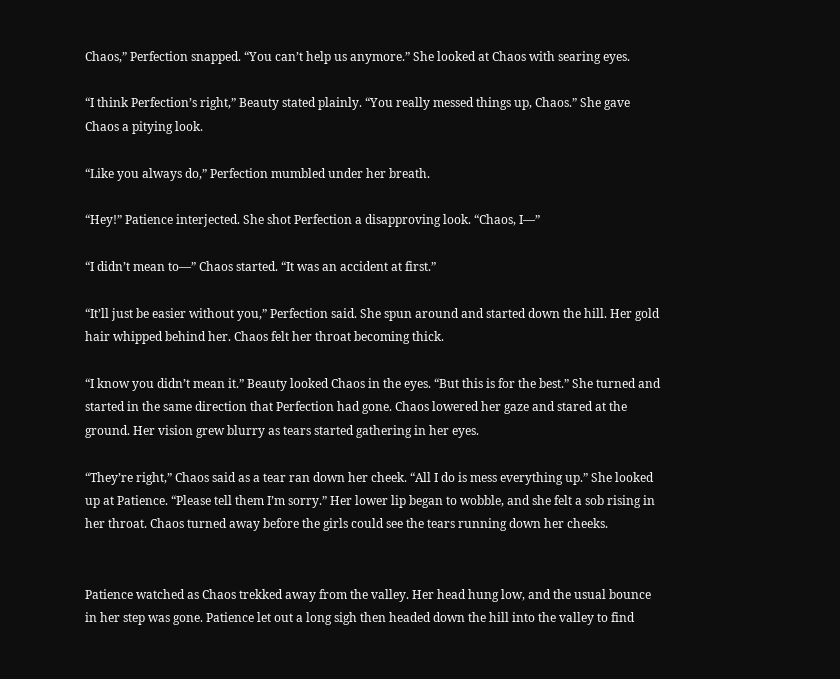Chaos,” Perfection snapped. “You can’t help us anymore.” She looked at Chaos with searing eyes.

“I think Perfection’s right,” Beauty stated plainly. “You really messed things up, Chaos.” She gave Chaos a pitying look.

“Like you always do,” Perfection mumbled under her breath.

“Hey!” Patience interjected. She shot Perfection a disapproving look. “Chaos, I—”

“I didn’t mean to—” Chaos started. “It was an accident at first.”

“It’ll just be easier without you,” Perfection said. She spun around and started down the hill. Her gold hair whipped behind her. Chaos felt her throat becoming thick.

“I know you didn’t mean it.” Beauty looked Chaos in the eyes. “But this is for the best.” She turned and started in the same direction that Perfection had gone. Chaos lowered her gaze and stared at the ground. Her vision grew blurry as tears started gathering in her eyes.

“They’re right,” Chaos said as a tear ran down her cheek. “All I do is mess everything up.” She looked up at Patience. “Please tell them I’m sorry.” Her lower lip began to wobble, and she felt a sob rising in her throat. Chaos turned away before the girls could see the tears running down her cheeks.


Patience watched as Chaos trekked away from the valley. Her head hung low, and the usual bounce in her step was gone. Patience let out a long sigh then headed down the hill into the valley to find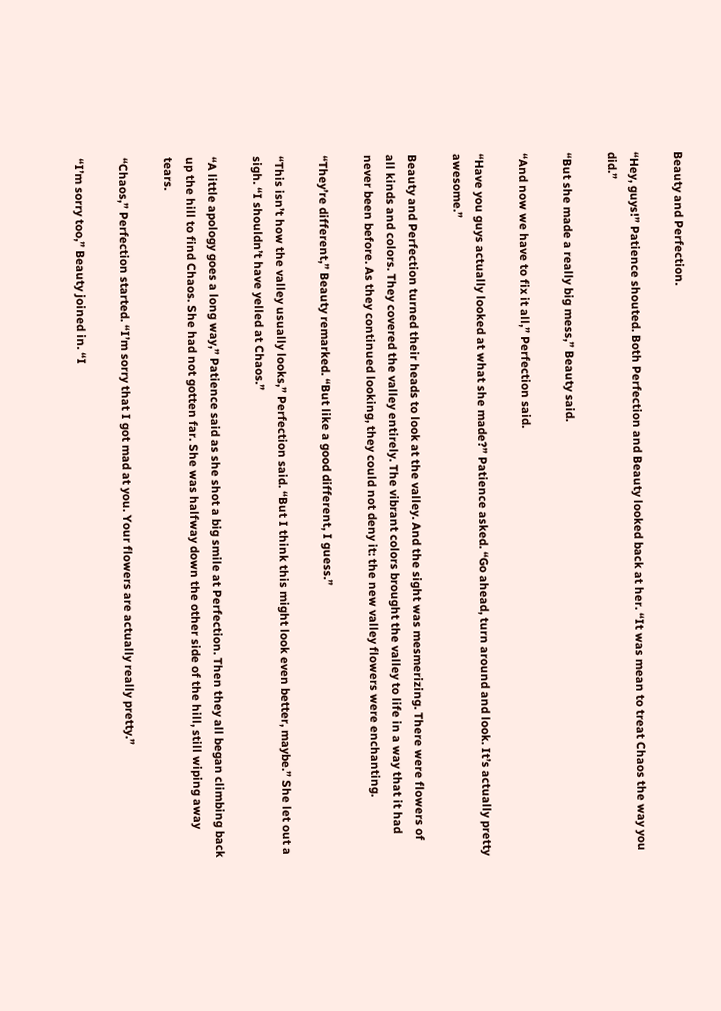Beauty and Perfection.

“Hey, guys!” Patience shouted. Both Perfection and Beauty looked back at her. “It was mean to treat Chaos the way you did.”

“But she made a really big mess,” Beauty said.

“And now we have to fix it all,” Perfection said.

“Have you guys actually looked at what she made?” Patience asked. “Go ahead, turn around and look. It’s actually pretty awesome.”

Beauty and Perfection turned their heads to look at the valley. And the sight was mesmerizing. There were flowers of all kinds and colors. They covered the valley entirely. The vibrant colors brought the valley to life in a way that it had never been before. As they continued looking, they could not deny it: the new valley flowers were enchanting.

“They’re different,” Beauty remarked. “But like a good different, I guess.”

“This isn’t how the valley usually looks,” Perfection said. “But I think this might look even better, maybe.” She let out a sigh. “I shouldn’t have yelled at Chaos.”

“A little apology goes a long way,” Patience said as she shot a big smile at Perfection. Then they all began climbing back up the hill to find Chaos. She had not gotten far. She was halfway down the other side of the hill, still wiping away tears.

“Chaos,” Perfection started. “I’m sorry that I got mad at you. Your flowers are actually really pretty.”

“I’m sorry too,” Beauty joined in. “I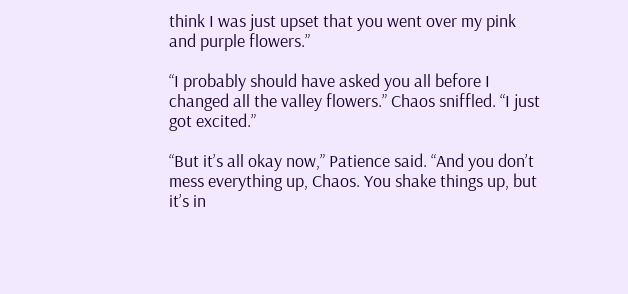think I was just upset that you went over my pink and purple flowers.”

“I probably should have asked you all before I changed all the valley flowers.” Chaos sniffled. “I just got excited.”

“But it’s all okay now,” Patience said. “And you don’t mess everything up, Chaos. You shake things up, but it’s in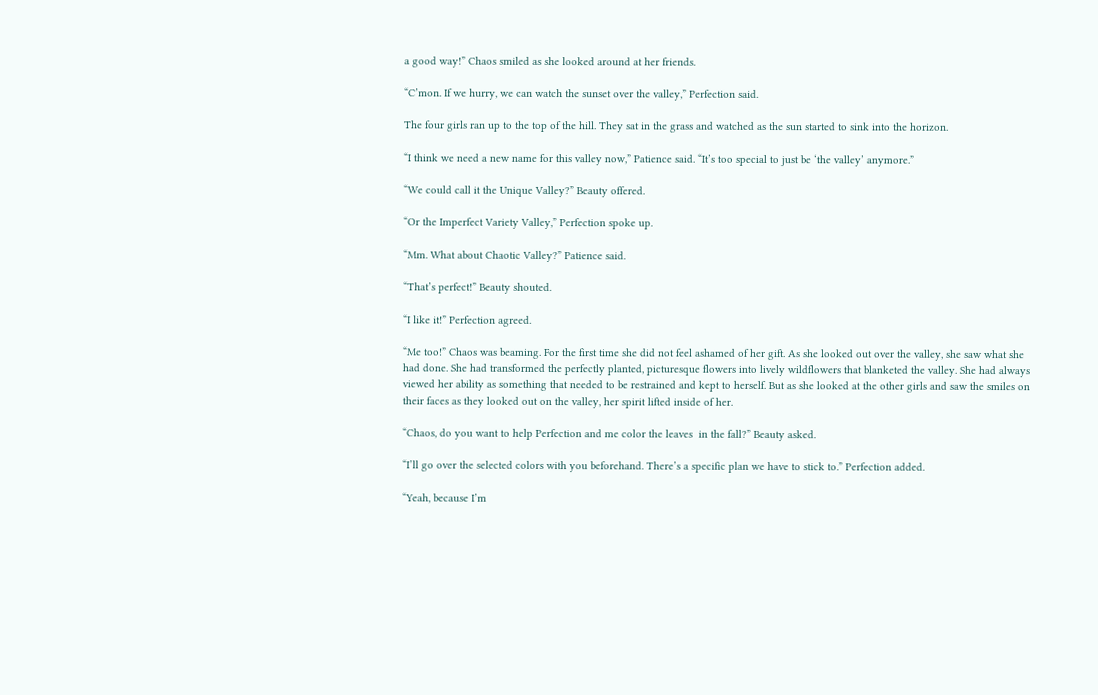a good way!” Chaos smiled as she looked around at her friends.

“C’mon. If we hurry, we can watch the sunset over the valley,” Perfection said.

The four girls ran up to the top of the hill. They sat in the grass and watched as the sun started to sink into the horizon.

“I think we need a new name for this valley now,” Patience said. “It’s too special to just be ‘the valley’ anymore.”

“We could call it the Unique Valley?” Beauty offered.

“Or the Imperfect Variety Valley,” Perfection spoke up.

“Mm. What about Chaotic Valley?” Patience said.

“That’s perfect!” Beauty shouted.

“I like it!” Perfection agreed.

“Me too!” Chaos was beaming. For the first time she did not feel ashamed of her gift. As she looked out over the valley, she saw what she had done. She had transformed the perfectly planted, picturesque flowers into lively wildflowers that blanketed the valley. She had always viewed her ability as something that needed to be restrained and kept to herself. But as she looked at the other girls and saw the smiles on their faces as they looked out on the valley, her spirit lifted inside of her.

“Chaos, do you want to help Perfection and me color the leaves  in the fall?” Beauty asked.

“I’ll go over the selected colors with you beforehand. There’s a specific plan we have to stick to.” Perfection added.

“Yeah, because I’m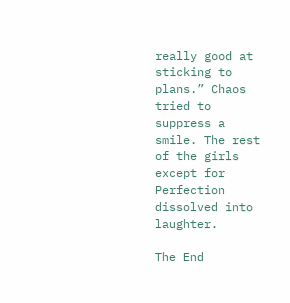really good at sticking to plans.” Chaos tried to suppress a smile. The rest of the girls except for Perfection dissolved into laughter.

The End